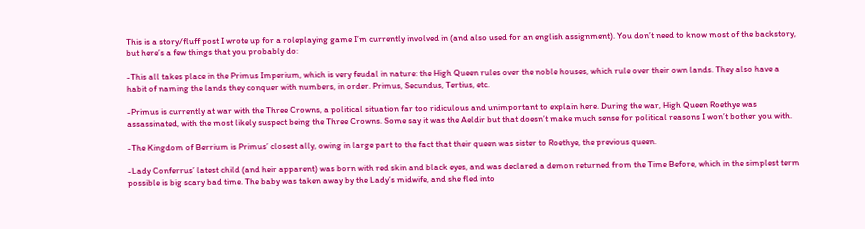This is a story/fluff post I wrote up for a roleplaying game I’m currently involved in (and also used for an english assignment). You don’t need to know most of the backstory, but here’s a few things that you probably do:

-This all takes place in the Primus Imperium, which is very feudal in nature: the High Queen rules over the noble houses, which rule over their own lands. They also have a habit of naming the lands they conquer with numbers, in order. Primus, Secundus, Tertius, etc.

-Primus is currently at war with the Three Crowns, a political situation far too ridiculous and unimportant to explain here. During the war, High Queen Roethye was assassinated, with the most likely suspect being the Three Crowns. Some say it was the Aeldir but that doesn’t make much sense for political reasons I won’t bother you with.

-The Kingdom of Berrium is Primus’ closest ally, owing in large part to the fact that their queen was sister to Roethye, the previous queen.

-Lady Conferrus’ latest child (and heir apparent) was born with red skin and black eyes, and was declared a demon returned from the Time Before, which in the simplest term possible is big scary bad time. The baby was taken away by the Lady’s midwife, and she fled into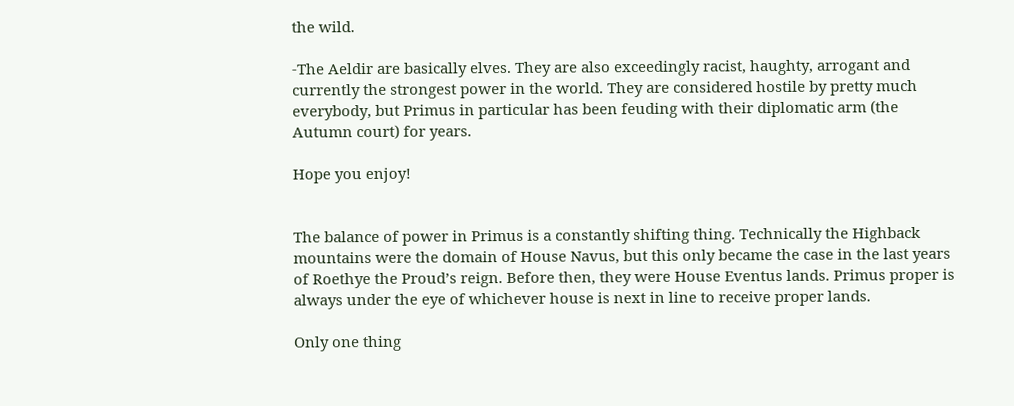the wild.

-The Aeldir are basically elves. They are also exceedingly racist, haughty, arrogant and currently the strongest power in the world. They are considered hostile by pretty much everybody, but Primus in particular has been feuding with their diplomatic arm (the Autumn court) for years.

Hope you enjoy!


The balance of power in Primus is a constantly shifting thing. Technically the Highback mountains were the domain of House Navus, but this only became the case in the last years of Roethye the Proud’s reign. Before then, they were House Eventus lands. Primus proper is always under the eye of whichever house is next in line to receive proper lands.

Only one thing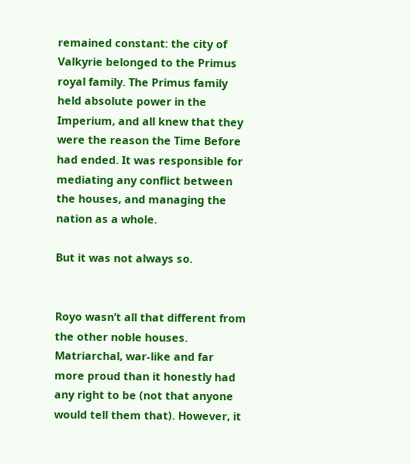remained constant: the city of Valkyrie belonged to the Primus royal family. The Primus family held absolute power in the Imperium, and all knew that they were the reason the Time Before had ended. It was responsible for mediating any conflict between the houses, and managing the nation as a whole.

But it was not always so.


Royo wasn’t all that different from the other noble houses. Matriarchal, war-like and far more proud than it honestly had any right to be (not that anyone would tell them that). However, it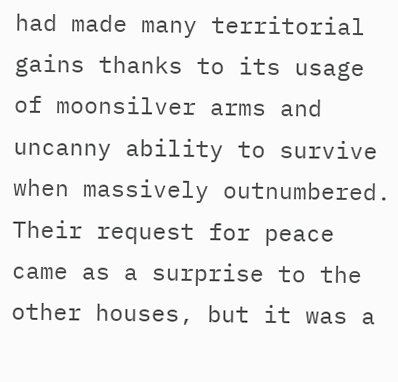had made many territorial gains thanks to its usage of moonsilver arms and uncanny ability to survive when massively outnumbered. Their request for peace came as a surprise to the other houses, but it was a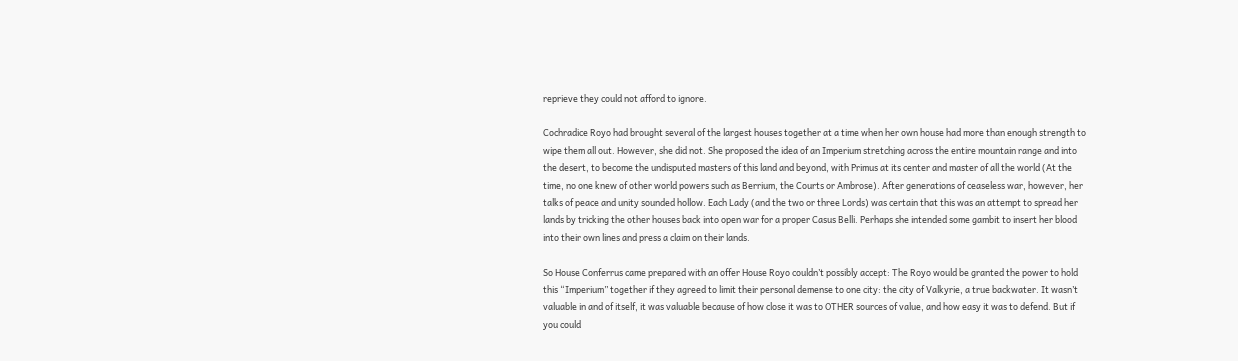reprieve they could not afford to ignore.

Cochradice Royo had brought several of the largest houses together at a time when her own house had more than enough strength to wipe them all out. However, she did not. She proposed the idea of an Imperium stretching across the entire mountain range and into the desert, to become the undisputed masters of this land and beyond, with Primus at its center and master of all the world (At the time, no one knew of other world powers such as Berrium, the Courts or Ambrose). After generations of ceaseless war, however, her talks of peace and unity sounded hollow. Each Lady (and the two or three Lords) was certain that this was an attempt to spread her lands by tricking the other houses back into open war for a proper Casus Belli. Perhaps she intended some gambit to insert her blood into their own lines and press a claim on their lands.

So House Conferrus came prepared with an offer House Royo couldn’t possibly accept: The Royo would be granted the power to hold this “Imperium” together if they agreed to limit their personal demense to one city: the city of Valkyrie, a true backwater. It wasn’t valuable in and of itself, it was valuable because of how close it was to OTHER sources of value, and how easy it was to defend. But if you could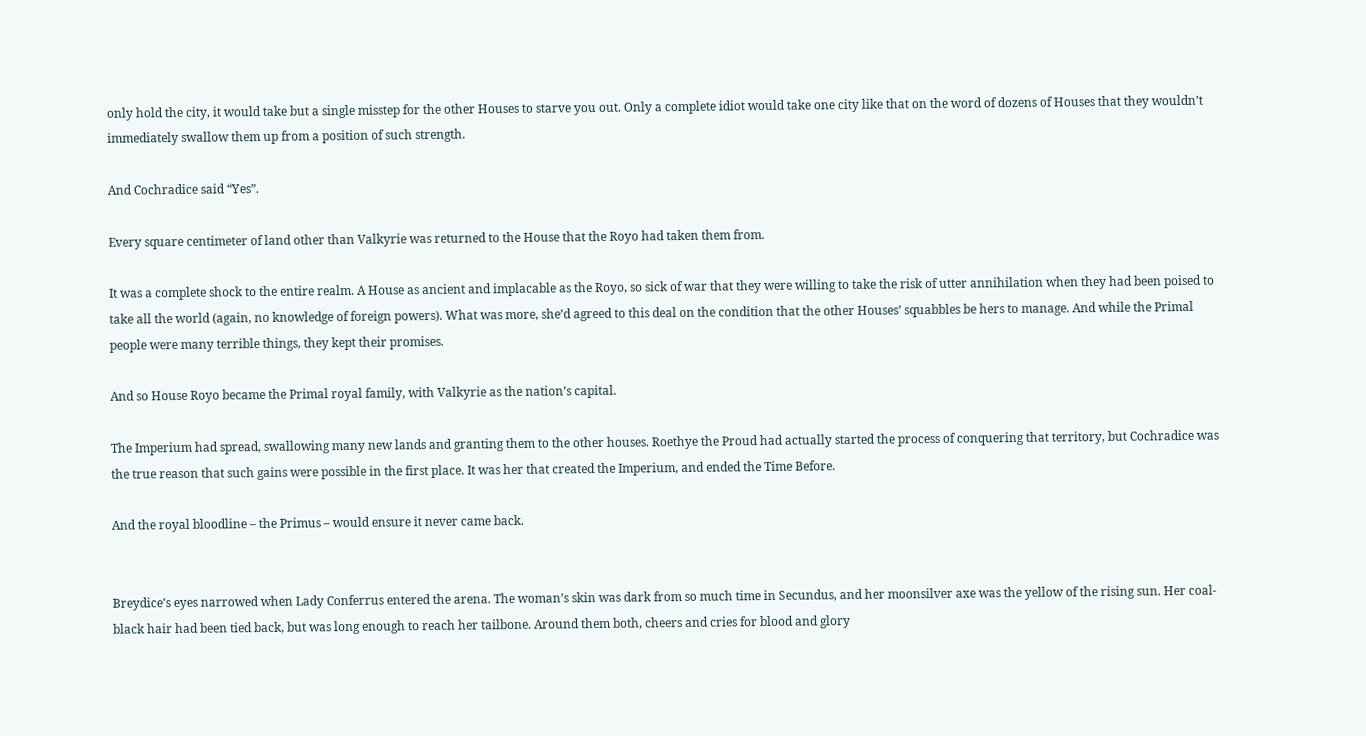only hold the city, it would take but a single misstep for the other Houses to starve you out. Only a complete idiot would take one city like that on the word of dozens of Houses that they wouldn’t immediately swallow them up from a position of such strength.

And Cochradice said “Yes”.

Every square centimeter of land other than Valkyrie was returned to the House that the Royo had taken them from.

It was a complete shock to the entire realm. A House as ancient and implacable as the Royo, so sick of war that they were willing to take the risk of utter annihilation when they had been poised to take all the world (again, no knowledge of foreign powers). What was more, she’d agreed to this deal on the condition that the other Houses’ squabbles be hers to manage. And while the Primal people were many terrible things, they kept their promises.

And so House Royo became the Primal royal family, with Valkyrie as the nation’s capital.

The Imperium had spread, swallowing many new lands and granting them to the other houses. Roethye the Proud had actually started the process of conquering that territory, but Cochradice was the true reason that such gains were possible in the first place. It was her that created the Imperium, and ended the Time Before.

And the royal bloodline – the Primus – would ensure it never came back.


Breydice’s eyes narrowed when Lady Conferrus entered the arena. The woman’s skin was dark from so much time in Secundus, and her moonsilver axe was the yellow of the rising sun. Her coal-black hair had been tied back, but was long enough to reach her tailbone. Around them both, cheers and cries for blood and glory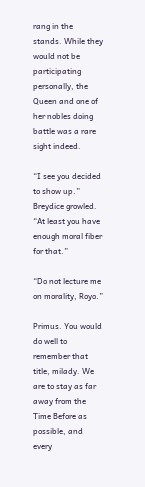rang in the stands. While they would not be participating personally, the Queen and one of her nobles doing battle was a rare sight indeed.

“I see you decided to show up.” Breydice growled. “At least you have enough moral fiber for that.”

“Do not lecture me on morality, Royo.”

Primus. You would do well to remember that title, milady. We are to stay as far away from the Time Before as possible, and every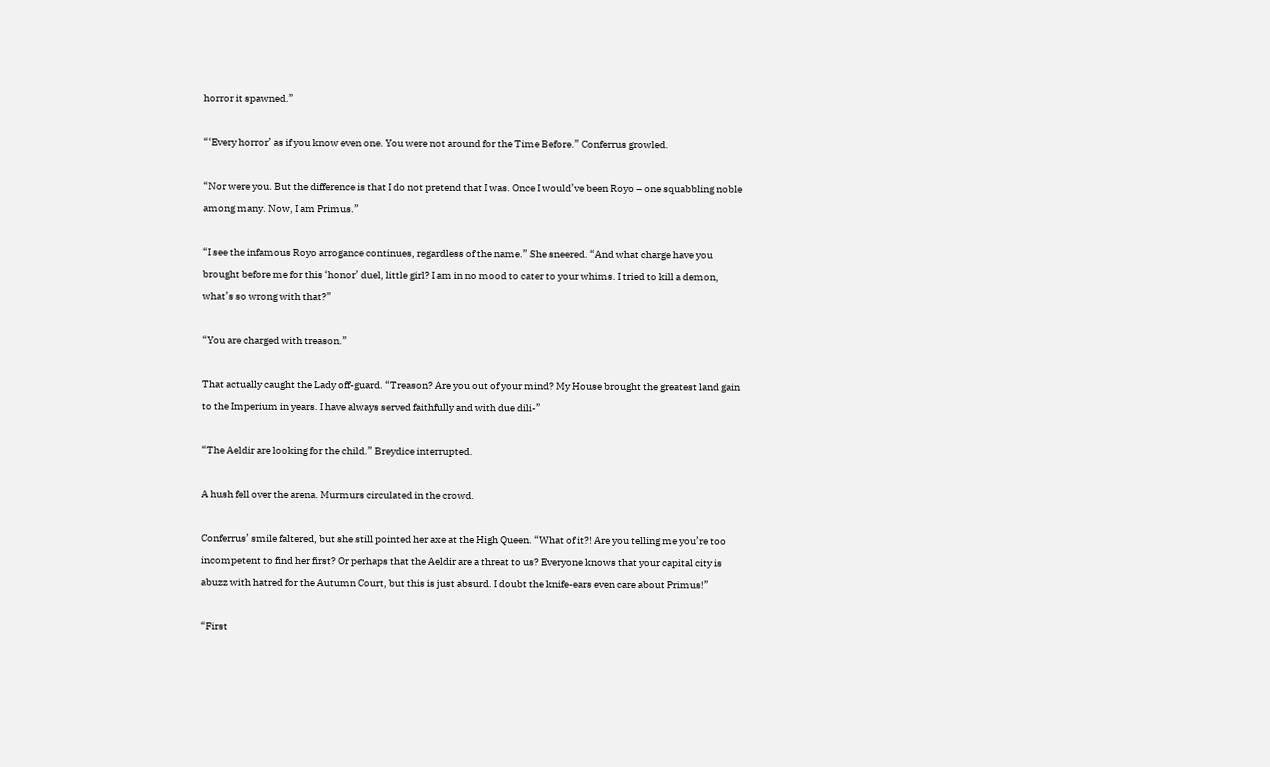horror it spawned.”

“‘Every horror’ as if you know even one. You were not around for the Time Before.” Conferrus growled.

“Nor were you. But the difference is that I do not pretend that I was. Once I would’ve been Royo – one squabbling noble among many. Now, I am Primus.”

“I see the infamous Royo arrogance continues, regardless of the name.” She sneered. “And what charge have you brought before me for this ‘honor’ duel, little girl? I am in no mood to cater to your whims. I tried to kill a demon, what’s so wrong with that?”

“You are charged with treason.”

That actually caught the Lady off-guard. “Treason? Are you out of your mind? My House brought the greatest land gain to the Imperium in years. I have always served faithfully and with due dili-”

“The Aeldir are looking for the child.” Breydice interrupted.

A hush fell over the arena. Murmurs circulated in the crowd.

Conferrus’ smile faltered, but she still pointed her axe at the High Queen. “What of it?! Are you telling me you’re too incompetent to find her first? Or perhaps that the Aeldir are a threat to us? Everyone knows that your capital city is abuzz with hatred for the Autumn Court, but this is just absurd. I doubt the knife-ears even care about Primus!”

“First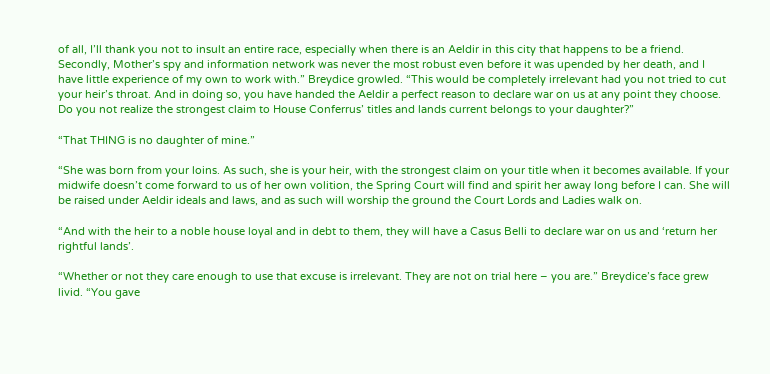of all, I’ll thank you not to insult an entire race, especially when there is an Aeldir in this city that happens to be a friend. Secondly, Mother’s spy and information network was never the most robust even before it was upended by her death, and I have little experience of my own to work with.” Breydice growled. “This would be completely irrelevant had you not tried to cut your heir’s throat. And in doing so, you have handed the Aeldir a perfect reason to declare war on us at any point they choose. Do you not realize the strongest claim to House Conferrus’ titles and lands current belongs to your daughter?”

“That THING is no daughter of mine.”

“She was born from your loins. As such, she is your heir, with the strongest claim on your title when it becomes available. If your midwife doesn’t come forward to us of her own volition, the Spring Court will find and spirit her away long before I can. She will be raised under Aeldir ideals and laws, and as such will worship the ground the Court Lords and Ladies walk on.

“And with the heir to a noble house loyal and in debt to them, they will have a Casus Belli to declare war on us and ‘return her rightful lands’.

“Whether or not they care enough to use that excuse is irrelevant. They are not on trial here – you are.” Breydice’s face grew livid. “You gave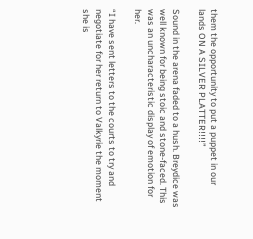them the opportunity to put a puppet in our lands ON A SILVER PLATTER!!!!”

Sound in the arena faded to a hush. Breydice was well known for being stoic and stone-faced. This was an uncharacteristic display of emotion for her.

“I have sent letters to the courts to try and negotiate for her return to Valkyrie the moment she is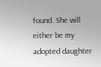found. She will either be my adopted daughter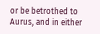or be betrothed to Aurus, and in either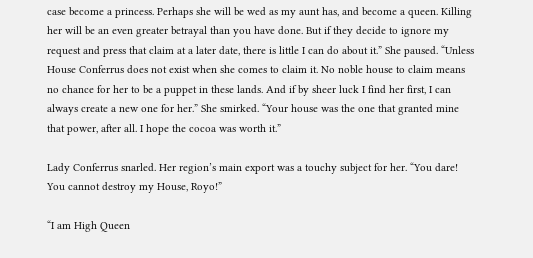case become a princess. Perhaps she will be wed as my aunt has, and become a queen. Killing her will be an even greater betrayal than you have done. But if they decide to ignore my request and press that claim at a later date, there is little I can do about it.” She paused. “Unless House Conferrus does not exist when she comes to claim it. No noble house to claim means no chance for her to be a puppet in these lands. And if by sheer luck I find her first, I can always create a new one for her.” She smirked. “Your house was the one that granted mine that power, after all. I hope the cocoa was worth it.”

Lady Conferrus snarled. Her region’s main export was a touchy subject for her. “You dare! You cannot destroy my House, Royo!”

“I am High Queen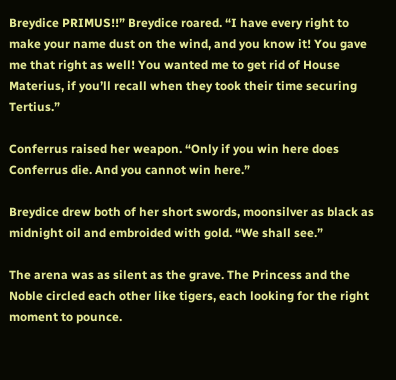Breydice PRIMUS!!” Breydice roared. “I have every right to make your name dust on the wind, and you know it! You gave me that right as well! You wanted me to get rid of House Materius, if you’ll recall when they took their time securing Tertius.”

Conferrus raised her weapon. “Only if you win here does Conferrus die. And you cannot win here.”

Breydice drew both of her short swords, moonsilver as black as midnight oil and embroided with gold. “We shall see.”

The arena was as silent as the grave. The Princess and the Noble circled each other like tigers, each looking for the right moment to pounce.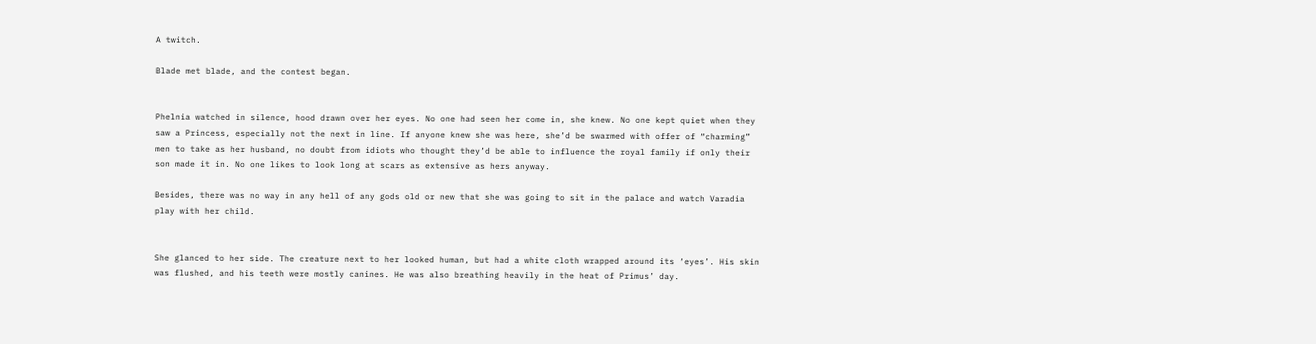A twitch.

Blade met blade, and the contest began.


Phelnia watched in silence, hood drawn over her eyes. No one had seen her come in, she knew. No one kept quiet when they saw a Princess, especially not the next in line. If anyone knew she was here, she’d be swarmed with offer of “charming” men to take as her husband, no doubt from idiots who thought they’d be able to influence the royal family if only their son made it in. No one likes to look long at scars as extensive as hers anyway.

Besides, there was no way in any hell of any gods old or new that she was going to sit in the palace and watch Varadia play with her child.


She glanced to her side. The creature next to her looked human, but had a white cloth wrapped around its ‘eyes’. His skin was flushed, and his teeth were mostly canines. He was also breathing heavily in the heat of Primus’ day.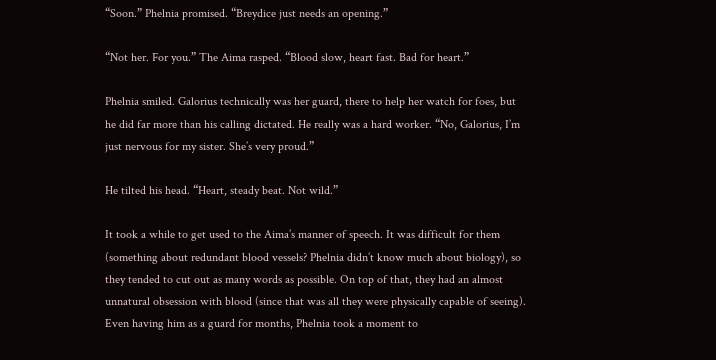“Soon.” Phelnia promised. “Breydice just needs an opening.”

“Not her. For you.” The Aima rasped. “Blood slow, heart fast. Bad for heart.”

Phelnia smiled. Galorius technically was her guard, there to help her watch for foes, but he did far more than his calling dictated. He really was a hard worker. “No, Galorius, I’m just nervous for my sister. She’s very proud.”

He tilted his head. “Heart, steady beat. Not wild.”

It took a while to get used to the Aima’s manner of speech. It was difficult for them (something about redundant blood vessels? Phelnia didn’t know much about biology), so they tended to cut out as many words as possible. On top of that, they had an almost unnatural obsession with blood (since that was all they were physically capable of seeing). Even having him as a guard for months, Phelnia took a moment to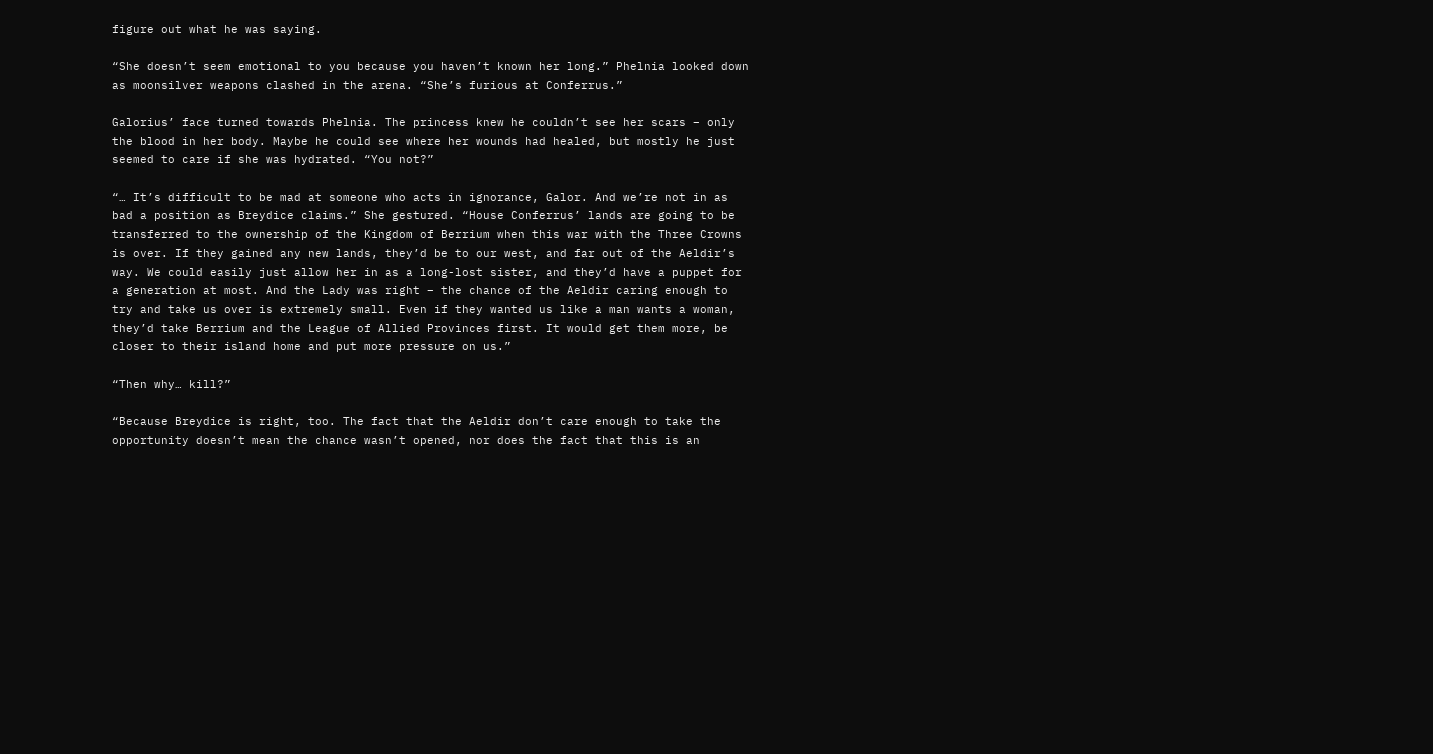figure out what he was saying.

“She doesn’t seem emotional to you because you haven’t known her long.” Phelnia looked down as moonsilver weapons clashed in the arena. “She’s furious at Conferrus.”

Galorius’ face turned towards Phelnia. The princess knew he couldn’t see her scars – only the blood in her body. Maybe he could see where her wounds had healed, but mostly he just seemed to care if she was hydrated. “You not?”

“… It’s difficult to be mad at someone who acts in ignorance, Galor. And we’re not in as bad a position as Breydice claims.” She gestured. “House Conferrus’ lands are going to be transferred to the ownership of the Kingdom of Berrium when this war with the Three Crowns is over. If they gained any new lands, they’d be to our west, and far out of the Aeldir’s way. We could easily just allow her in as a long-lost sister, and they’d have a puppet for a generation at most. And the Lady was right – the chance of the Aeldir caring enough to try and take us over is extremely small. Even if they wanted us like a man wants a woman, they’d take Berrium and the League of Allied Provinces first. It would get them more, be closer to their island home and put more pressure on us.”

“Then why… kill?”

“Because Breydice is right, too. The fact that the Aeldir don’t care enough to take the opportunity doesn’t mean the chance wasn’t opened, nor does the fact that this is an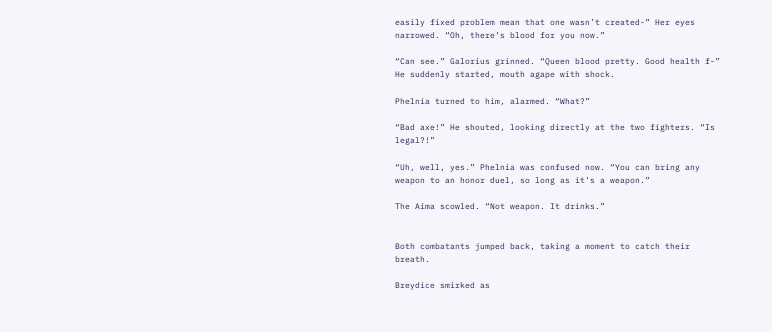easily fixed problem mean that one wasn’t created-” Her eyes narrowed. “Oh, there’s blood for you now.”

“Can see.” Galorius grinned. “Queen blood pretty. Good health f-” He suddenly started, mouth agape with shock.

Phelnia turned to him, alarmed. “What?”

“Bad axe!” He shouted, looking directly at the two fighters. “Is legal?!”

“Uh, well, yes.” Phelnia was confused now. “You can bring any weapon to an honor duel, so long as it’s a weapon.”

The Aima scowled. “Not weapon. It drinks.”


Both combatants jumped back, taking a moment to catch their breath.

Breydice smirked as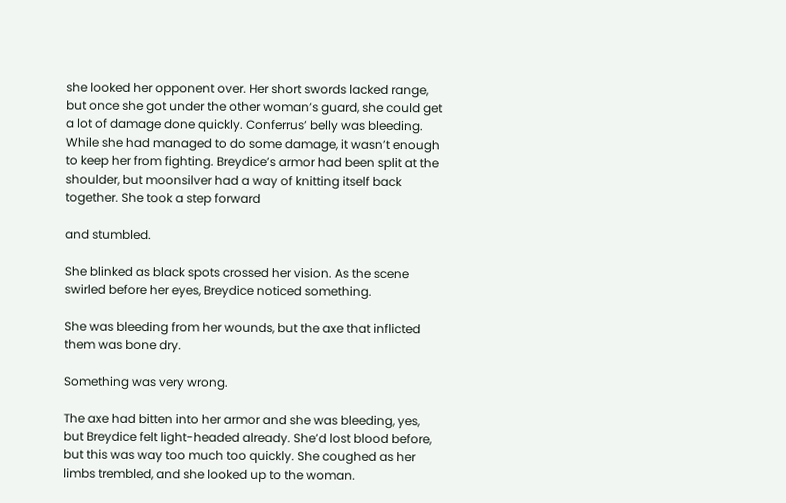she looked her opponent over. Her short swords lacked range, but once she got under the other woman’s guard, she could get a lot of damage done quickly. Conferrus’ belly was bleeding. While she had managed to do some damage, it wasn’t enough to keep her from fighting. Breydice’s armor had been split at the shoulder, but moonsilver had a way of knitting itself back together. She took a step forward

and stumbled.

She blinked as black spots crossed her vision. As the scene swirled before her eyes, Breydice noticed something.

She was bleeding from her wounds, but the axe that inflicted them was bone dry.

Something was very wrong.

The axe had bitten into her armor and she was bleeding, yes, but Breydice felt light-headed already. She’d lost blood before, but this was way too much too quickly. She coughed as her limbs trembled, and she looked up to the woman.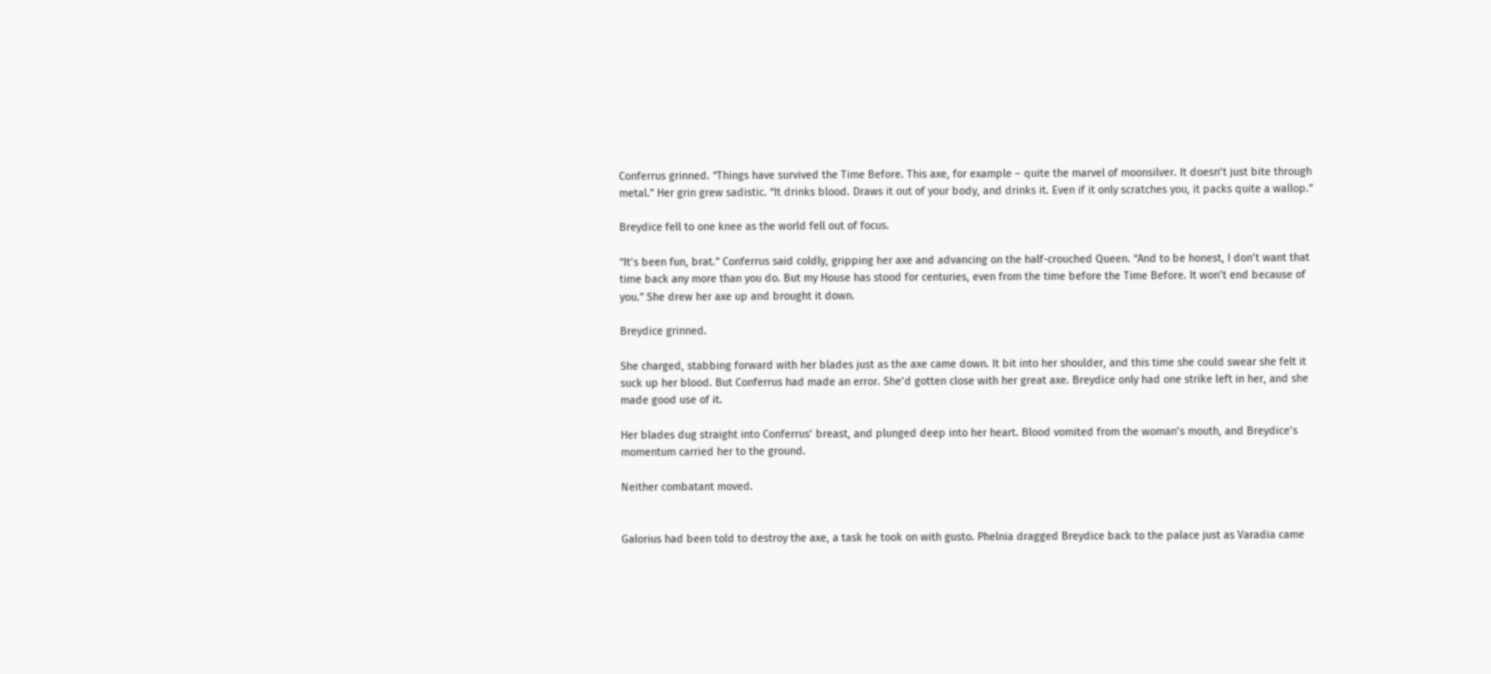Conferrus grinned. “Things have survived the Time Before. This axe, for example – quite the marvel of moonsilver. It doesn’t just bite through metal.” Her grin grew sadistic. “It drinks blood. Draws it out of your body, and drinks it. Even if it only scratches you, it packs quite a wallop.”

Breydice fell to one knee as the world fell out of focus.

“It’s been fun, brat.” Conferrus said coldly, gripping her axe and advancing on the half-crouched Queen. “And to be honest, I don’t want that time back any more than you do. But my House has stood for centuries, even from the time before the Time Before. It won’t end because of you.” She drew her axe up and brought it down.

Breydice grinned.

She charged, stabbing forward with her blades just as the axe came down. It bit into her shoulder, and this time she could swear she felt it suck up her blood. But Conferrus had made an error. She’d gotten close with her great axe. Breydice only had one strike left in her, and she made good use of it.

Her blades dug straight into Conferrus’ breast, and plunged deep into her heart. Blood vomited from the woman’s mouth, and Breydice’s momentum carried her to the ground.

Neither combatant moved.


Galorius had been told to destroy the axe, a task he took on with gusto. Phelnia dragged Breydice back to the palace just as Varadia came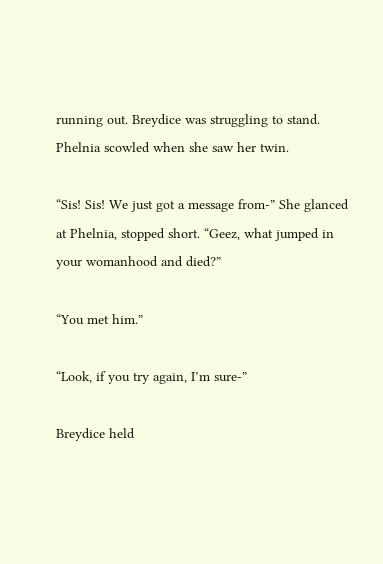running out. Breydice was struggling to stand. Phelnia scowled when she saw her twin.

“Sis! Sis! We just got a message from-” She glanced at Phelnia, stopped short. “Geez, what jumped in your womanhood and died?”

“You met him.”

“Look, if you try again, I’m sure-”

Breydice held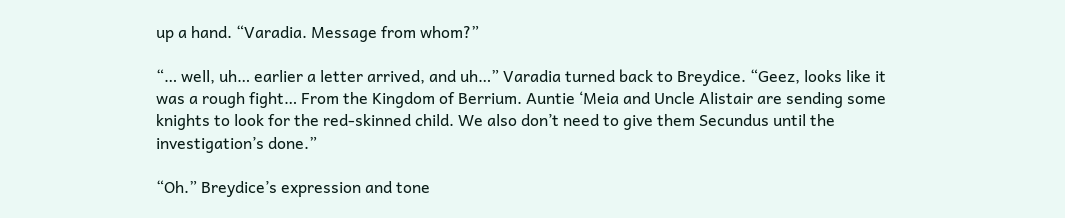up a hand. “Varadia. Message from whom?”

“… well, uh… earlier a letter arrived, and uh…” Varadia turned back to Breydice. “Geez, looks like it was a rough fight… From the Kingdom of Berrium. Auntie ‘Meia and Uncle Alistair are sending some knights to look for the red-skinned child. We also don’t need to give them Secundus until the investigation’s done.”

“Oh.” Breydice’s expression and tone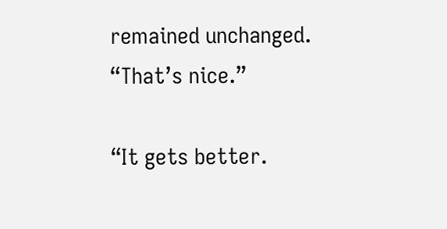remained unchanged. “That’s nice.”

“It gets better.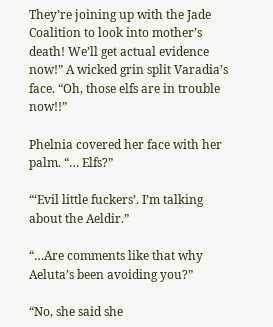They’re joining up with the Jade Coalition to look into mother’s death! We’ll get actual evidence now!” A wicked grin split Varadia’s face. “Oh, those elfs are in trouble now!!”

Phelnia covered her face with her palm. “… Elfs?”

“‘Evil little fuckers’. I’m talking about the Aeldir.”

“…Are comments like that why Aeluta’s been avoiding you?”

“No, she said she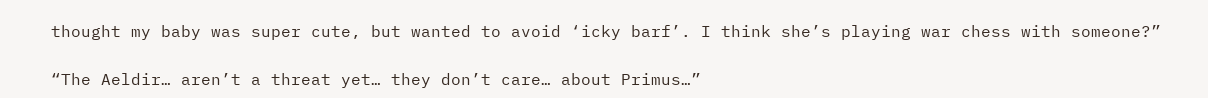thought my baby was super cute, but wanted to avoid ‘icky barf’. I think she’s playing war chess with someone?”

“The Aeldir… aren’t a threat yet… they don’t care… about Primus…”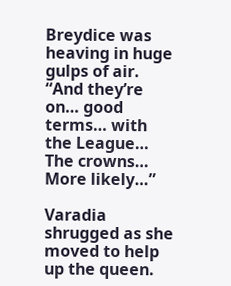Breydice was heaving in huge gulps of air. “And they’re on… good terms… with the League… The crowns… More likely…”

Varadia shrugged as she moved to help up the queen.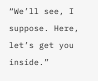“We’ll see, I suppose. Here, let’s get you inside.”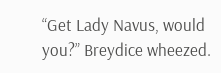“Get Lady Navus, would you?” Breydice wheezed.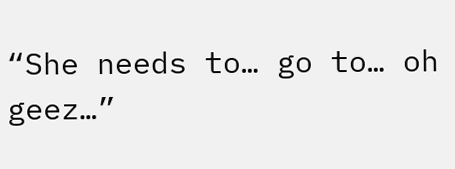“She needs to… go to… oh geez…”